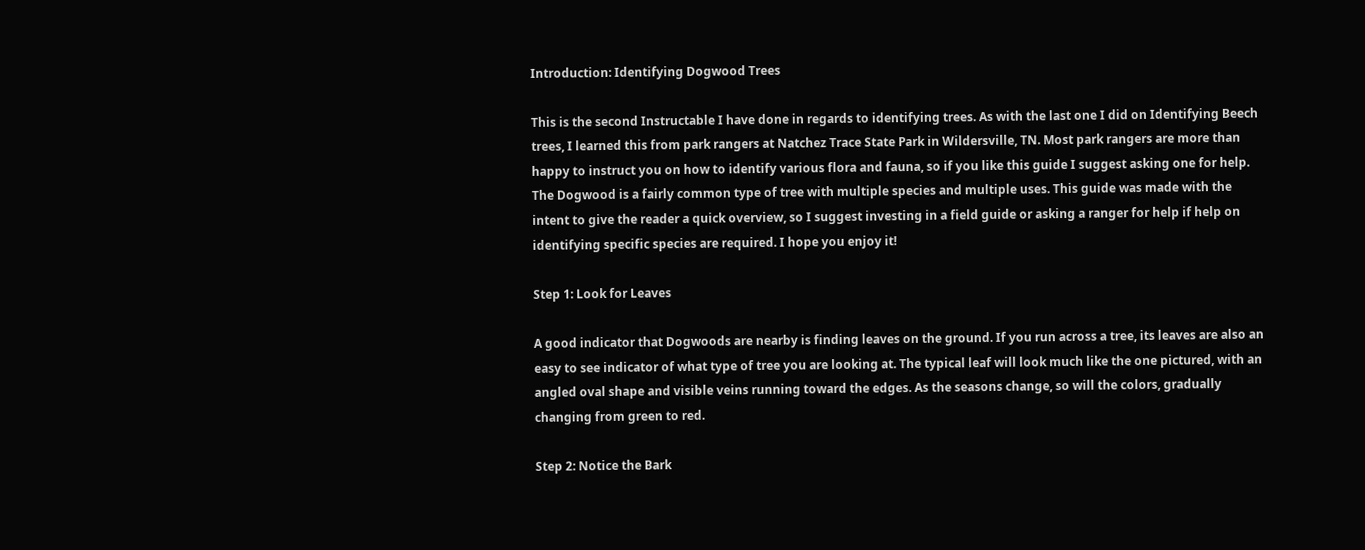Introduction: Identifying Dogwood Trees

This is the second Instructable I have done in regards to identifying trees. As with the last one I did on Identifying Beech trees, I learned this from park rangers at Natchez Trace State Park in Wildersville, TN. Most park rangers are more than happy to instruct you on how to identify various flora and fauna, so if you like this guide I suggest asking one for help.
The Dogwood is a fairly common type of tree with multiple species and multiple uses. This guide was made with the intent to give the reader a quick overview, so I suggest investing in a field guide or asking a ranger for help if help on identifying specific species are required. I hope you enjoy it!

Step 1: Look for Leaves

A good indicator that Dogwoods are nearby is finding leaves on the ground. If you run across a tree, its leaves are also an easy to see indicator of what type of tree you are looking at. The typical leaf will look much like the one pictured, with an angled oval shape and visible veins running toward the edges. As the seasons change, so will the colors, gradually changing from green to red.

Step 2: Notice the Bark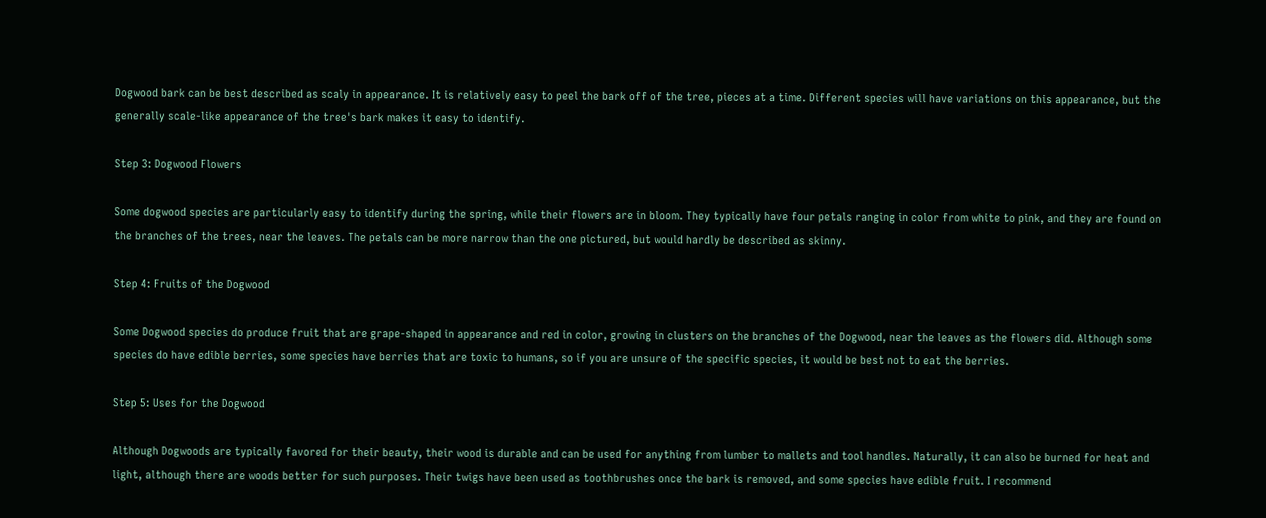Dogwood bark can be best described as scaly in appearance. It is relatively easy to peel the bark off of the tree, pieces at a time. Different species will have variations on this appearance, but the generally scale-like appearance of the tree's bark makes it easy to identify.

Step 3: Dogwood Flowers

Some dogwood species are particularly easy to identify during the spring, while their flowers are in bloom. They typically have four petals ranging in color from white to pink, and they are found on the branches of the trees, near the leaves. The petals can be more narrow than the one pictured, but would hardly be described as skinny.

Step 4: Fruits of the Dogwood

Some Dogwood species do produce fruit that are grape-shaped in appearance and red in color, growing in clusters on the branches of the Dogwood, near the leaves as the flowers did. Although some species do have edible berries, some species have berries that are toxic to humans, so if you are unsure of the specific species, it would be best not to eat the berries.

Step 5: Uses for the Dogwood

Although Dogwoods are typically favored for their beauty, their wood is durable and can be used for anything from lumber to mallets and tool handles. Naturally, it can also be burned for heat and light, although there are woods better for such purposes. Their twigs have been used as toothbrushes once the bark is removed, and some species have edible fruit. I recommend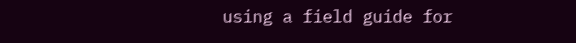using a field guide for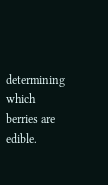determining which berries are edible.